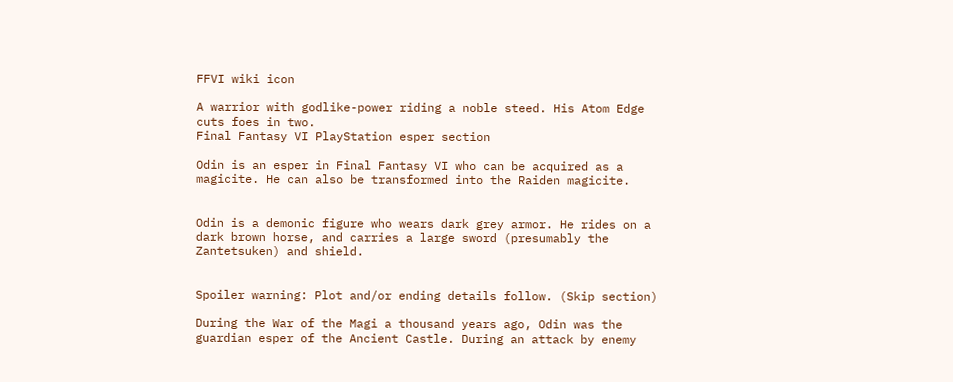FFVI wiki icon

A warrior with godlike-power riding a noble steed. His Atom Edge cuts foes in two.
Final Fantasy VI PlayStation esper section

Odin is an esper in Final Fantasy VI who can be acquired as a magicite. He can also be transformed into the Raiden magicite.


Odin is a demonic figure who wears dark grey armor. He rides on a dark brown horse, and carries a large sword (presumably the Zantetsuken) and shield.


Spoiler warning: Plot and/or ending details follow. (Skip section)

During the War of the Magi a thousand years ago, Odin was the guardian esper of the Ancient Castle. During an attack by enemy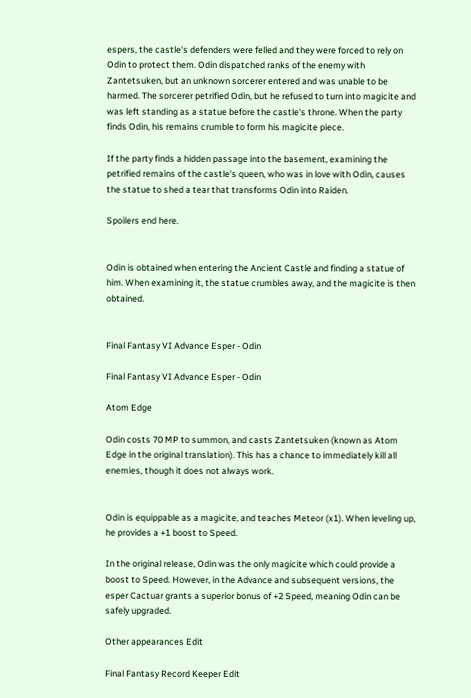espers, the castle's defenders were felled and they were forced to rely on Odin to protect them. Odin dispatched ranks of the enemy with Zantetsuken, but an unknown sorcerer entered and was unable to be harmed. The sorcerer petrified Odin, but he refused to turn into magicite and was left standing as a statue before the castle's throne. When the party finds Odin, his remains crumble to form his magicite piece.

If the party finds a hidden passage into the basement, examining the petrified remains of the castle's queen, who was in love with Odin, causes the statue to shed a tear that transforms Odin into Raiden.

Spoilers end here.


Odin is obtained when entering the Ancient Castle and finding a statue of him. When examining it, the statue crumbles away, and the magicite is then obtained.


Final Fantasy VI Advance Esper - Odin

Final Fantasy VI Advance Esper - Odin

Atom Edge

Odin costs 70 MP to summon, and casts Zantetsuken (known as Atom Edge in the original translation). This has a chance to immediately kill all enemies, though it does not always work.


Odin is equippable as a magicite, and teaches Meteor (x1). When leveling up, he provides a +1 boost to Speed.

In the original release, Odin was the only magicite which could provide a boost to Speed. However, in the Advance and subsequent versions, the esper Cactuar grants a superior bonus of +2 Speed, meaning Odin can be safely upgraded.

Other appearances Edit

Final Fantasy Record Keeper Edit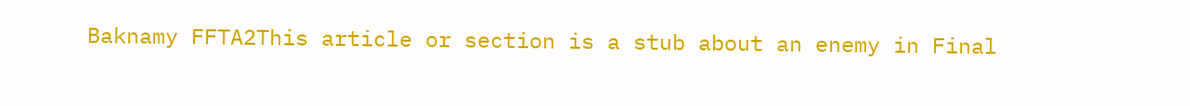Baknamy FFTA2This article or section is a stub about an enemy in Final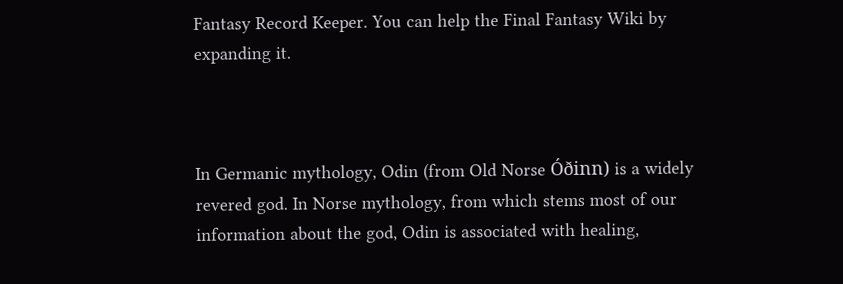Fantasy Record Keeper. You can help the Final Fantasy Wiki by expanding it.



In Germanic mythology, Odin (from Old Norse Óðinn) is a widely revered god. In Norse mythology, from which stems most of our information about the god, Odin is associated with healing,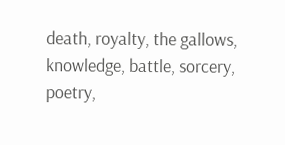death, royalty, the gallows, knowledge, battle, sorcery, poetry,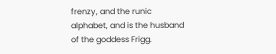frenzy, and the runic alphabet, and is the husband of the goddess Frigg.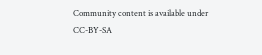Community content is available under CC-BY-SA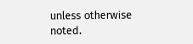unless otherwise noted.